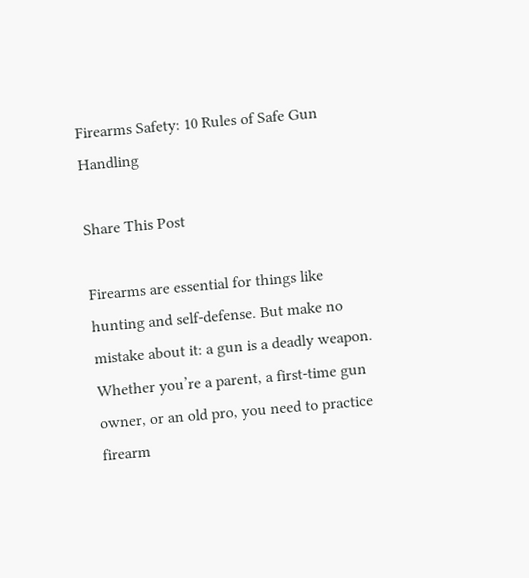Firearms Safety: 10 Rules of Safe Gun Handling

Share This Post

Firearms are essential for things like hunting and self-defense. But make no mistake about it: a gun is a deadly weapon. Whether you’re a parent, a first-time gun owner, or an old pro, you need to practice firearm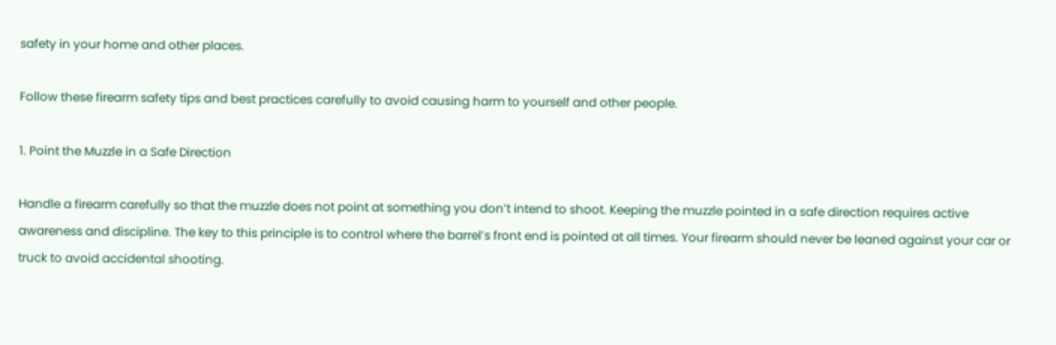safety in your home and other places.

Follow these firearm safety tips and best practices carefully to avoid causing harm to yourself and other people.

1. Point the Muzzle in a Safe Direction

Handle a firearm carefully so that the muzzle does not point at something you don’t intend to shoot. Keeping the muzzle pointed in a safe direction requires active awareness and discipline. The key to this principle is to control where the barrel’s front end is pointed at all times. Your firearm should never be leaned against your car or truck to avoid accidental shooting.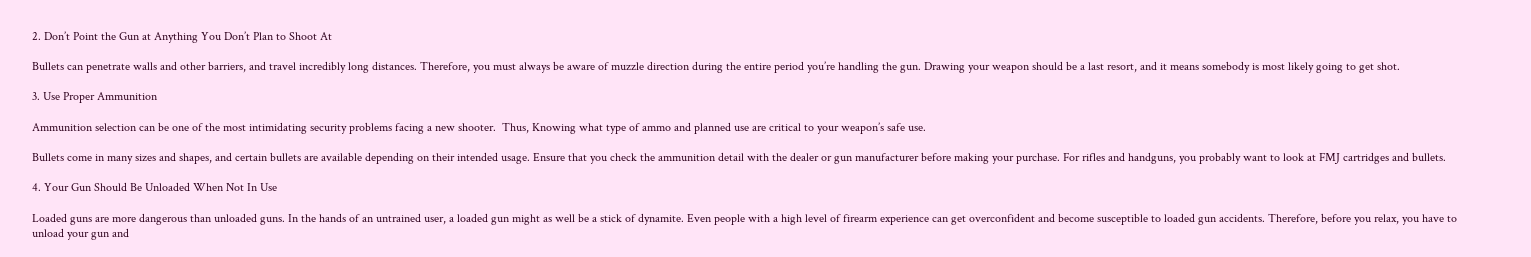2. Don’t Point the Gun at Anything You Don’t Plan to Shoot At

Bullets can penetrate walls and other barriers, and travel incredibly long distances. Therefore, you must always be aware of muzzle direction during the entire period you’re handling the gun. Drawing your weapon should be a last resort, and it means somebody is most likely going to get shot.

3. Use Proper Ammunition

Ammunition selection can be one of the most intimidating security problems facing a new shooter.  Thus, Knowing what type of ammo and planned use are critical to your weapon’s safe use.

Bullets come in many sizes and shapes, and certain bullets are available depending on their intended usage. Ensure that you check the ammunition detail with the dealer or gun manufacturer before making your purchase. For rifles and handguns, you probably want to look at FMJ cartridges and bullets.

4. Your Gun Should Be Unloaded When Not In Use

Loaded guns are more dangerous than unloaded guns. In the hands of an untrained user, a loaded gun might as well be a stick of dynamite. Even people with a high level of firearm experience can get overconfident and become susceptible to loaded gun accidents. Therefore, before you relax, you have to unload your gun and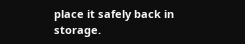place it safely back in storage.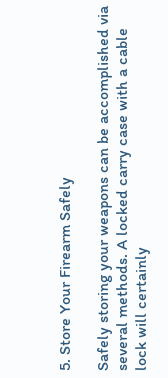5. Store Your Firearm Safely

Safely storing your weapons can be accomplished via several methods. A locked carry case with a cable lock will certainly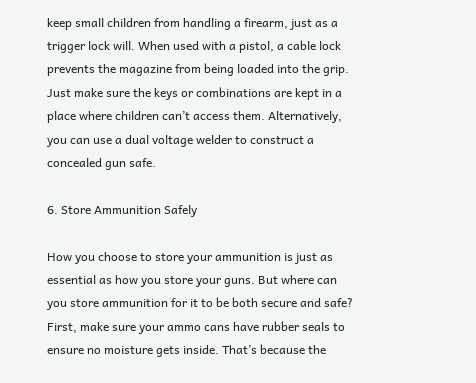keep small children from handling a firearm, just as a trigger lock will. When used with a pistol, a cable lock prevents the magazine from being loaded into the grip. Just make sure the keys or combinations are kept in a place where children can’t access them. Alternatively, you can use a dual voltage welder to construct a concealed gun safe.

6. Store Ammunition Safely

How you choose to store your ammunition is just as essential as how you store your guns. But where can you store ammunition for it to be both secure and safe? First, make sure your ammo cans have rubber seals to ensure no moisture gets inside. That’s because the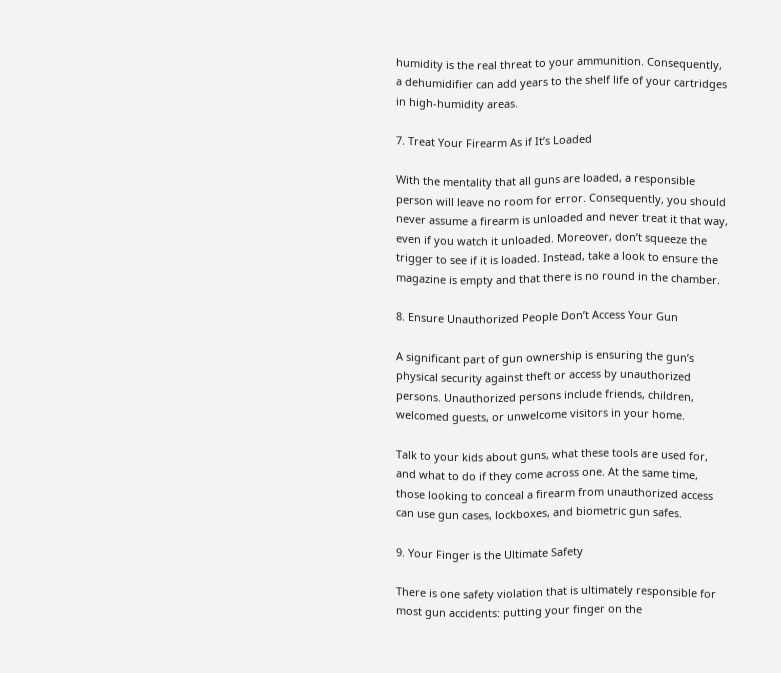humidity is the real threat to your ammunition. Consequently, a dehumidifier can add years to the shelf life of your cartridges in high-humidity areas.

7. Treat Your Firearm As if It’s Loaded

With the mentality that all guns are loaded, a responsible person will leave no room for error. Consequently, you should never assume a firearm is unloaded and never treat it that way, even if you watch it unloaded. Moreover, don’t squeeze the trigger to see if it is loaded. Instead, take a look to ensure the magazine is empty and that there is no round in the chamber.

8. Ensure Unauthorized People Don’t Access Your Gun

A significant part of gun ownership is ensuring the gun’s physical security against theft or access by unauthorized persons. Unauthorized persons include friends, children, welcomed guests, or unwelcome visitors in your home.

Talk to your kids about guns, what these tools are used for, and what to do if they come across one. At the same time, those looking to conceal a firearm from unauthorized access can use gun cases, lockboxes, and biometric gun safes.

9. Your Finger is the Ultimate Safety

There is one safety violation that is ultimately responsible for most gun accidents: putting your finger on the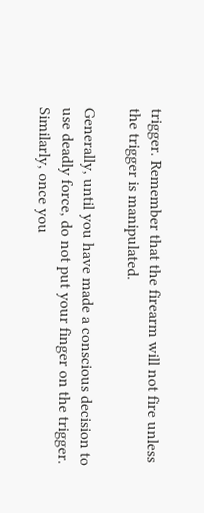trigger. Remember that the firearm will not fire unless the trigger is manipulated.

Generally, until you have made a conscious decision to use deadly force, do not put your finger on the trigger. Similarly, once you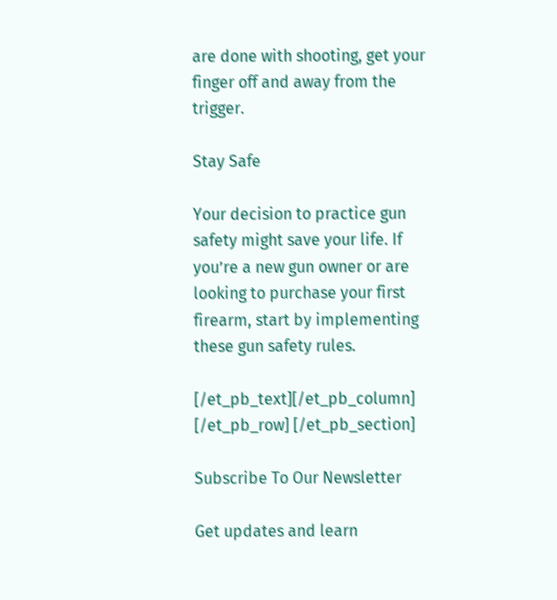are done with shooting, get your finger off and away from the trigger.

Stay Safe

Your decision to practice gun safety might save your life. If you’re a new gun owner or are looking to purchase your first firearm, start by implementing these gun safety rules.

[/et_pb_text][/et_pb_column] [/et_pb_row] [/et_pb_section]

Subscribe To Our Newsletter

Get updates and learn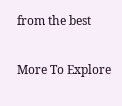from the best

More To Explore